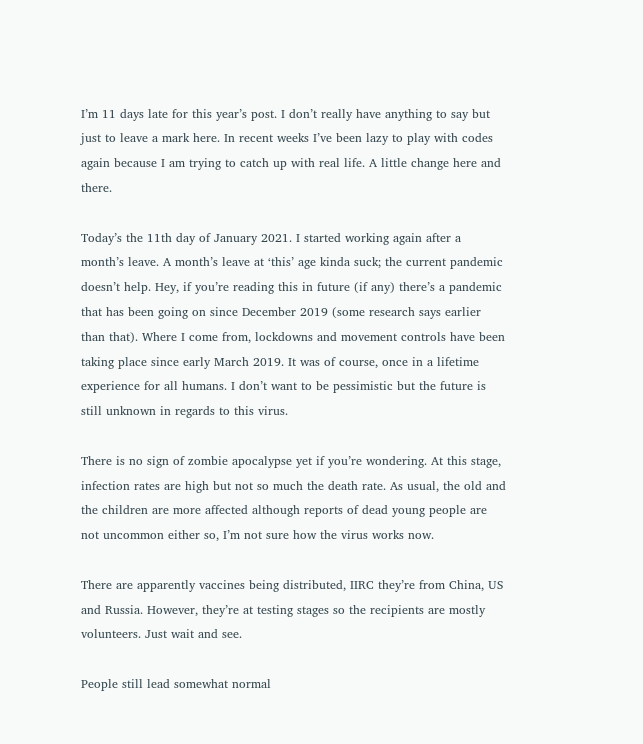I’m 11 days late for this year’s post. I don’t really have anything to say but just to leave a mark here. In recent weeks I’ve been lazy to play with codes again because I am trying to catch up with real life. A little change here and there.

Today’s the 11th day of January 2021. I started working again after a month’s leave. A month’s leave at ‘this’ age kinda suck; the current pandemic doesn’t help. Hey, if you’re reading this in future (if any) there’s a pandemic that has been going on since December 2019 (some research says earlier than that). Where I come from, lockdowns and movement controls have been taking place since early March 2019. It was of course, once in a lifetime experience for all humans. I don’t want to be pessimistic but the future is still unknown in regards to this virus.

There is no sign of zombie apocalypse yet if you’re wondering. At this stage, infection rates are high but not so much the death rate. As usual, the old and the children are more affected although reports of dead young people are not uncommon either so, I’m not sure how the virus works now.

There are apparently vaccines being distributed, IIRC they’re from China, US and Russia. However, they’re at testing stages so the recipients are mostly volunteers. Just wait and see.

People still lead somewhat normal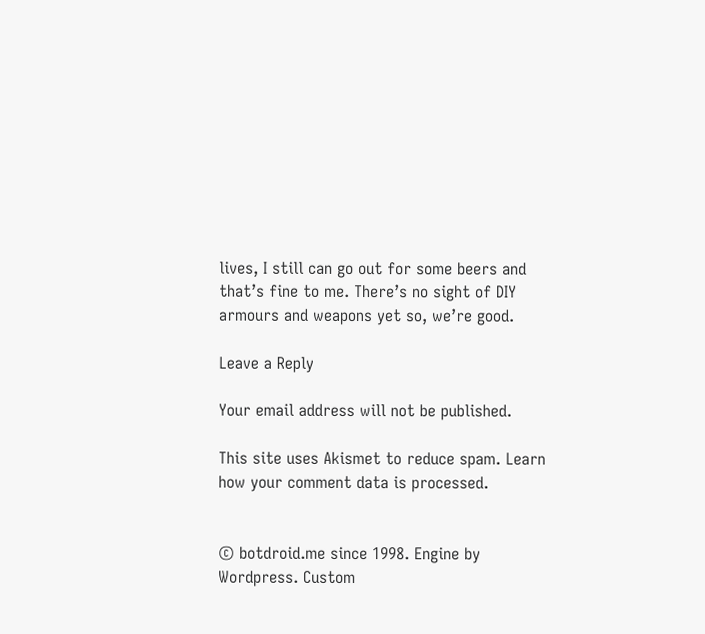lives, I still can go out for some beers and that’s fine to me. There’s no sight of DIY armours and weapons yet so, we’re good.

Leave a Reply

Your email address will not be published.

This site uses Akismet to reduce spam. Learn how your comment data is processed.


© botdroid.me since 1998. Engine by Wordpress. Custom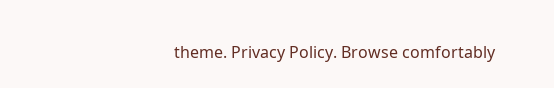theme. Privacy Policy. Browse comfortably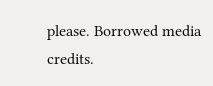please. Borrowed media credits.